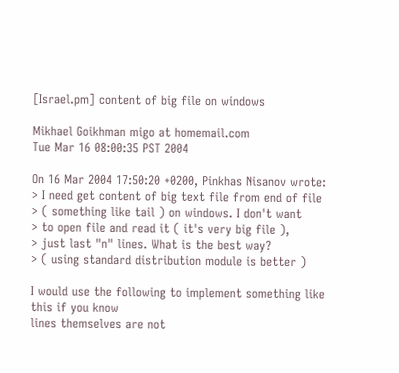[Israel.pm] content of big file on windows

Mikhael Goikhman migo at homemail.com
Tue Mar 16 08:00:35 PST 2004

On 16 Mar 2004 17:50:20 +0200, Pinkhas Nisanov wrote:
> I need get content of big text file from end of file
> ( something like tail ) on windows. I don't want
> to open file and read it ( it's very big file ),
> just last "n" lines. What is the best way?
> ( using standard distribution module is better )

I would use the following to implement something like this if you know
lines themselves are not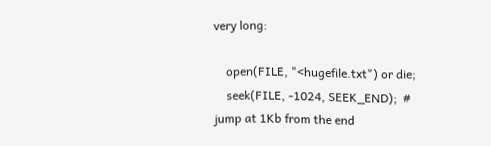very long:

    open(FILE, "<hugefile.txt") or die;
    seek(FILE, -1024, SEEK_END);  # jump at 1Kb from the end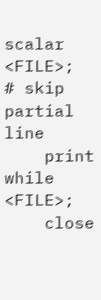scalar <FILE>;  # skip partial line
    print while <FILE>;
    close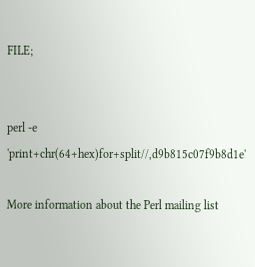FILE;


perl -e 'print+chr(64+hex)for+split//,d9b815c07f9b8d1e'

More information about the Perl mailing list